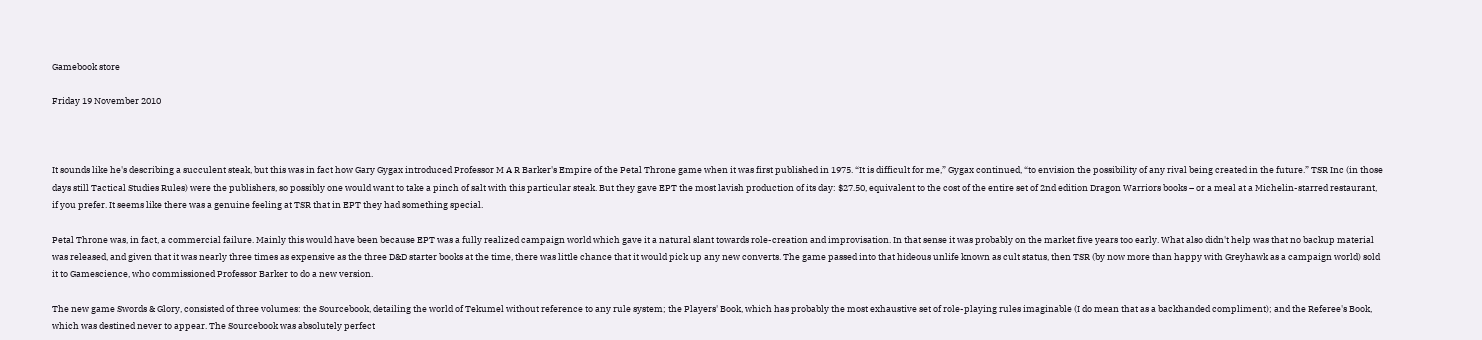Gamebook store

Friday 19 November 2010



It sounds like he's describing a succulent steak, but this was in fact how Gary Gygax introduced Professor M A R Barker's Empire of the Petal Throne game when it was first published in 1975. “It is difficult for me,” Gygax continued, “to envision the possibility of any rival being created in the future.” TSR Inc (in those days still Tactical Studies Rules) were the publishers, so possibly one would want to take a pinch of salt with this particular steak. But they gave EPT the most lavish production of its day: $27.50, equivalent to the cost of the entire set of 2nd edition Dragon Warriors books – or a meal at a Michelin-starred restaurant, if you prefer. It seems like there was a genuine feeling at TSR that in EPT they had something special.

Petal Throne was, in fact, a commercial failure. Mainly this would have been because EPT was a fully realized campaign world which gave it a natural slant towards role-creation and improvisation. In that sense it was probably on the market five years too early. What also didn't help was that no backup material was released, and given that it was nearly three times as expensive as the three D&D starter books at the time, there was little chance that it would pick up any new converts. The game passed into that hideous unlife known as cult status, then TSR (by now more than happy with Greyhawk as a campaign world) sold it to Gamescience, who commissioned Professor Barker to do a new version.

The new game Swords & Glory, consisted of three volumes: the Sourcebook, detailing the world of Tekumel without reference to any rule system; the Players' Book, which has probably the most exhaustive set of role-playing rules imaginable (I do mean that as a backhanded compliment); and the Referee's Book, which was destined never to appear. The Sourcebook was absolutely perfect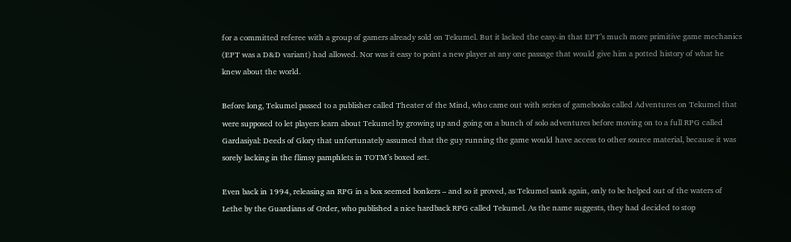for a committed referee with a group of gamers already sold on Tekumel. But it lacked the easy-in that EPT’s much more primitive game mechanics (EPT was a D&D variant) had allowed. Nor was it easy to point a new player at any one passage that would give him a potted history of what he knew about the world.

Before long, Tekumel passed to a publisher called Theater of the Mind, who came out with series of gamebooks called Adventures on Tekumel that were supposed to let players learn about Tekumel by growing up and going on a bunch of solo adventures before moving on to a full RPG called Gardasiyal: Deeds of Glory that unfortunately assumed that the guy running the game would have access to other source material, because it was sorely lacking in the flimsy pamphlets in TOTM’s boxed set.

Even back in 1994, releasing an RPG in a box seemed bonkers – and so it proved, as Tekumel sank again, only to be helped out of the waters of Lethe by the Guardians of Order, who published a nice hardback RPG called Tekumel. As the name suggests, they had decided to stop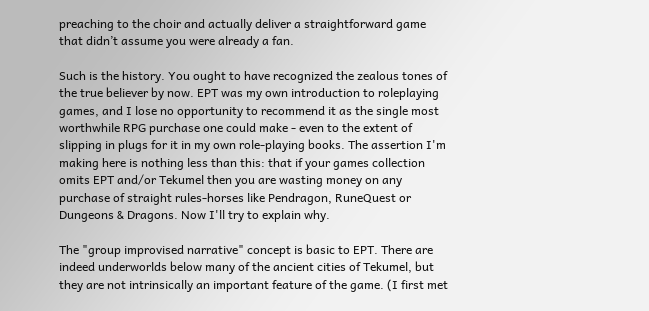preaching to the choir and actually deliver a straightforward game that didn’t assume you were already a fan.

Such is the history. You ought to have recognized the zealous tones of the true believer by now. EPT was my own introduction to roleplaying games, and I lose no opportunity to recommend it as the single most worthwhile RPG purchase one could make - even to the extent of slipping in plugs for it in my own role-playing books. The assertion I'm making here is nothing less than this: that if your games collection omits EPT and/or Tekumel then you are wasting money on any purchase of straight rules-horses like Pendragon, RuneQuest or Dungeons & Dragons. Now I'll try to explain why.

The "group improvised narrative" concept is basic to EPT. There are indeed underworlds below many of the ancient cities of Tekumel, but they are not intrinsically an important feature of the game. (I first met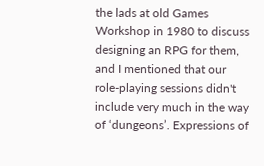the lads at old Games Workshop in 1980 to discuss designing an RPG for them, and I mentioned that our role-playing sessions didn't include very much in the way of ‘dungeons’. Expressions of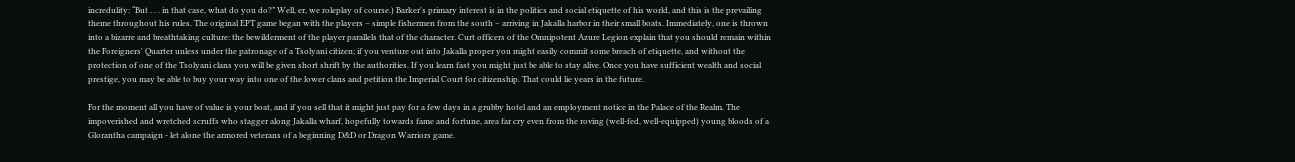incredulity: “But . . . in that case, what do you do?” Well, er, we roleplay of course.) Barker's primary interest is in the politics and social etiquette of his world, and this is the prevailing theme throughout his rules. The original EPT game began with the players – simple fishermen from the south – arriving in Jakalla harbor in their small boats. Immediately, one is thrown into a bizarre and breathtaking culture: the bewilderment of the player parallels that of the character. Curt officers of the Omnipotent Azure Legion explain that you should remain within the Foreigners' Quarter unless under the patronage of a Tsolyani citizen; if you venture out into Jakalla proper you might easily commit some breach of etiquette, and without the protection of one of the Tsolyani clans you will be given short shrift by the authorities. If you learn fast you might just be able to stay alive. Once you have sufficient wealth and social prestige, you may be able to buy your way into one of the lower clans and petition the Imperial Court for citizenship. That could lie years in the future.

For the moment all you have of value is your boat, and if you sell that it might just pay for a few days in a grubby hotel and an employment notice in the Palace of the Realm. The impoverished and wretched scruffs who stagger along Jakalla wharf, hopefully towards fame and fortune, area far cry even from the roving (well-fed, well-equipped) young bloods of a Glorantha campaign - let alone the armored veterans of a beginning D&D or Dragon Warriors game.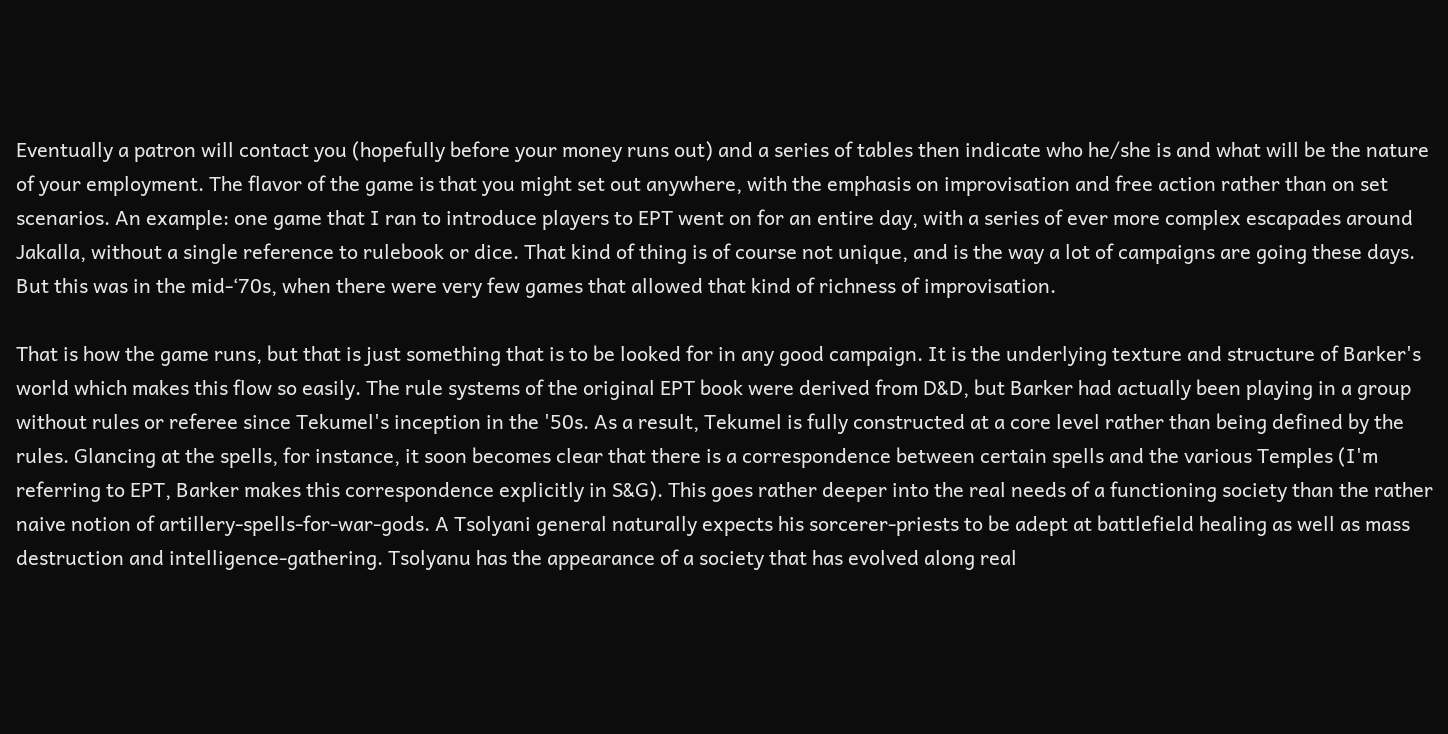Eventually a patron will contact you (hopefully before your money runs out) and a series of tables then indicate who he/she is and what will be the nature of your employment. The flavor of the game is that you might set out anywhere, with the emphasis on improvisation and free action rather than on set scenarios. An example: one game that I ran to introduce players to EPT went on for an entire day, with a series of ever more complex escapades around Jakalla, without a single reference to rulebook or dice. That kind of thing is of course not unique, and is the way a lot of campaigns are going these days. But this was in the mid-‘70s, when there were very few games that allowed that kind of richness of improvisation.

That is how the game runs, but that is just something that is to be looked for in any good campaign. It is the underlying texture and structure of Barker's world which makes this flow so easily. The rule systems of the original EPT book were derived from D&D, but Barker had actually been playing in a group without rules or referee since Tekumel's inception in the '50s. As a result, Tekumel is fully constructed at a core level rather than being defined by the rules. Glancing at the spells, for instance, it soon becomes clear that there is a correspondence between certain spells and the various Temples (I'm referring to EPT, Barker makes this correspondence explicitly in S&G). This goes rather deeper into the real needs of a functioning society than the rather naive notion of artillery-spells-for-war-gods. A Tsolyani general naturally expects his sorcerer-priests to be adept at battlefield healing as well as mass destruction and intelligence-gathering. Tsolyanu has the appearance of a society that has evolved along real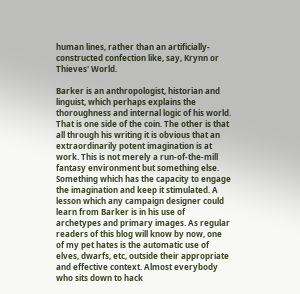human lines, rather than an artificially-constructed confection like, say, Krynn or Thieves' World.

Barker is an anthropologist, historian and linguist, which perhaps explains the thoroughness and internal logic of his world. That is one side of the coin. The other is that all through his writing it is obvious that an extraordinarily potent imagination is at work. This is not merely a run-of-the-mill fantasy environment but something else. Something which has the capacity to engage the imagination and keep it stimulated. A lesson which any campaign designer could learn from Barker is in his use of archetypes and primary images. As regular readers of this blog will know by now, one of my pet hates is the automatic use of elves, dwarfs, etc, outside their appropriate and effective context. Almost everybody who sits down to hack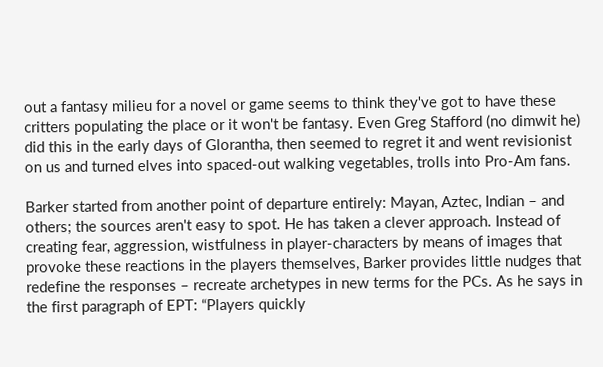out a fantasy milieu for a novel or game seems to think they've got to have these critters populating the place or it won't be fantasy. Even Greg Stafford (no dimwit he) did this in the early days of Glorantha, then seemed to regret it and went revisionist on us and turned elves into spaced-out walking vegetables, trolls into Pro-Am fans.

Barker started from another point of departure entirely: Mayan, Aztec, Indian – and others; the sources aren't easy to spot. He has taken a clever approach. Instead of creating fear, aggression, wistfulness in player-characters by means of images that provoke these reactions in the players themselves, Barker provides little nudges that redefine the responses – recreate archetypes in new terms for the PCs. As he says in the first paragraph of EPT: “Players quickly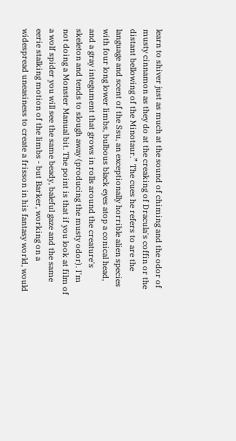learn to shiver just as much at the sound of chiming and the odor of musty cinnamon as they do at the creaking of Dracula's coffin or the distant bellowing of the Minotaur.” The cues he refers to are the language and scent of the Ssu, an exceptionally horrible alien species with four long lower limbs, bulbous black eyes atop a conical head, and a gray integument that grows in rolls around the creature's skeleton and tends to slough away (producing the musty odor). I'm not doing a Monster Manual bit. The point is that if you look at film of a wolf spider you will see the same beady, baleful gaze and the same eerie stalking motion of the limbs - but Barker, working on a widespread uneasiness to create a frisson in his fantasy world, would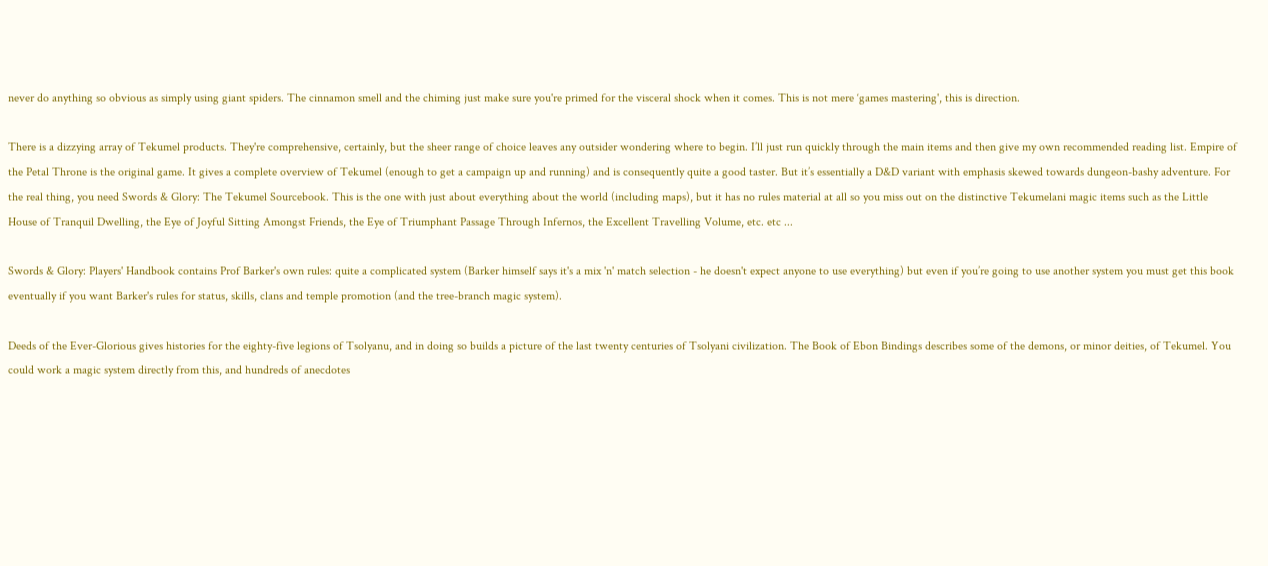never do anything so obvious as simply using giant spiders. The cinnamon smell and the chiming just make sure you're primed for the visceral shock when it comes. This is not mere ‘games mastering', this is direction.

There is a dizzying array of Tekumel products. They're comprehensive, certainly, but the sheer range of choice leaves any outsider wondering where to begin. I’ll just run quickly through the main items and then give my own recommended reading list. Empire of the Petal Throne is the original game. It gives a complete overview of Tekumel (enough to get a campaign up and running) and is consequently quite a good taster. But it’s essentially a D&D variant with emphasis skewed towards dungeon-bashy adventure. For the real thing, you need Swords & Glory: The Tekumel Sourcebook. This is the one with just about everything about the world (including maps), but it has no rules material at all so you miss out on the distinctive Tekumelani magic items such as the Little House of Tranquil Dwelling, the Eye of Joyful Sitting Amongst Friends, the Eye of Triumphant Passage Through Infernos, the Excellent Travelling Volume, etc. etc ...

Swords & Glory: Players' Handbook contains Prof Barker's own rules: quite a complicated system (Barker himself says it's a mix 'n' match selection - he doesn't expect anyone to use everything) but even if you’re going to use another system you must get this book eventually if you want Barker's rules for status, skills, clans and temple promotion (and the tree-branch magic system).

Deeds of the Ever-Glorious gives histories for the eighty-five legions of Tsolyanu, and in doing so builds a picture of the last twenty centuries of Tsolyani civilization. The Book of Ebon Bindings describes some of the demons, or minor deities, of Tekumel. You could work a magic system directly from this, and hundreds of anecdotes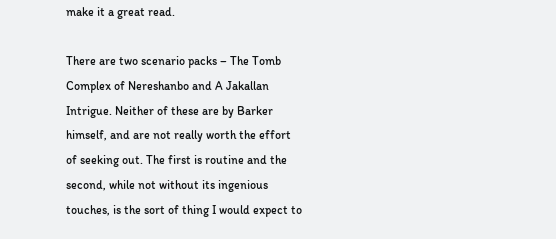make it a great read.

There are two scenario packs – The Tomb Complex of Nereshanbo and A Jakallan Intrigue. Neither of these are by Barker himself, and are not really worth the effort of seeking out. The first is routine and the second, while not without its ingenious touches, is the sort of thing I would expect to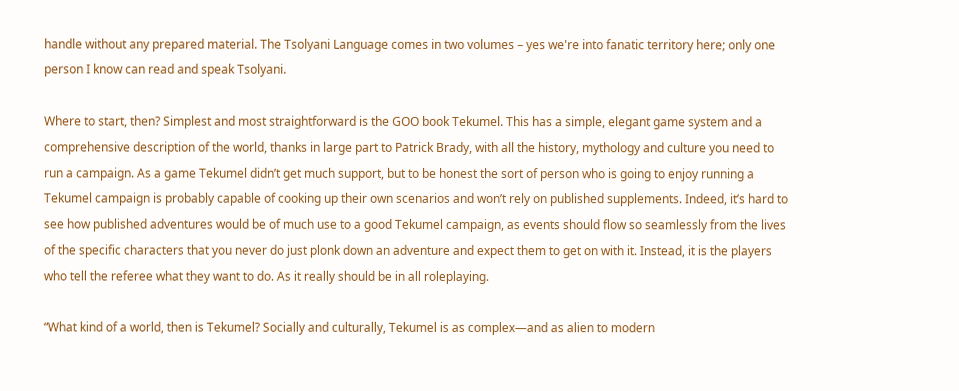handle without any prepared material. The Tsolyani Language comes in two volumes – yes we're into fanatic territory here; only one person I know can read and speak Tsolyani.

Where to start, then? Simplest and most straightforward is the GOO book Tekumel. This has a simple, elegant game system and a comprehensive description of the world, thanks in large part to Patrick Brady, with all the history, mythology and culture you need to run a campaign. As a game Tekumel didn’t get much support, but to be honest the sort of person who is going to enjoy running a Tekumel campaign is probably capable of cooking up their own scenarios and won’t rely on published supplements. Indeed, it’s hard to see how published adventures would be of much use to a good Tekumel campaign, as events should flow so seamlessly from the lives of the specific characters that you never do just plonk down an adventure and expect them to get on with it. Instead, it is the players who tell the referee what they want to do. As it really should be in all roleplaying.

“What kind of a world, then is Tekumel? Socially and culturally, Tekumel is as complex—and as alien to modern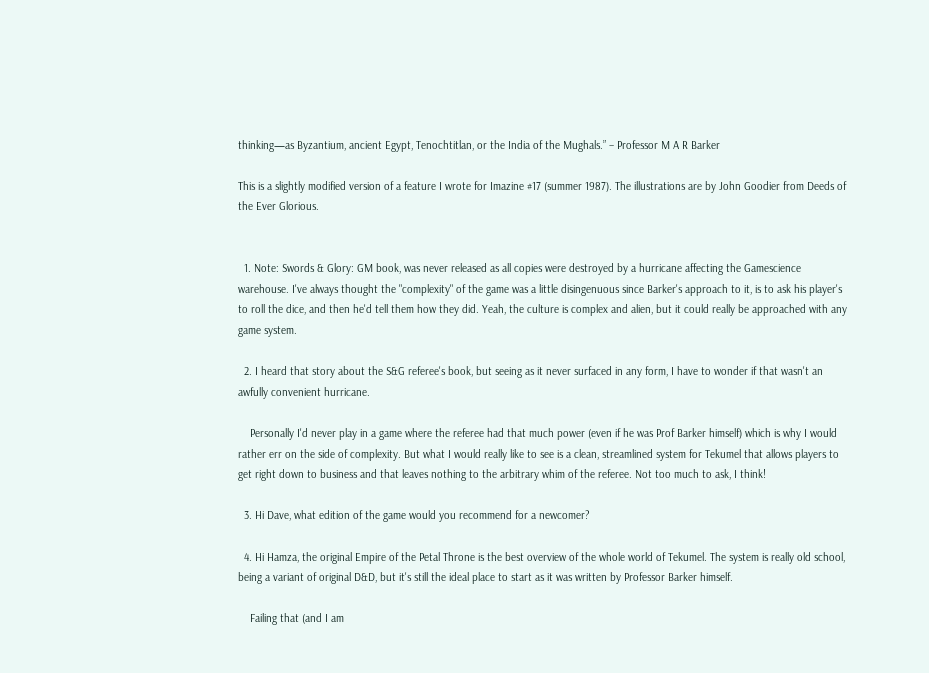thinking—as Byzantium, ancient Egypt, Tenochtitlan, or the India of the Mughals.” – Professor M A R Barker

This is a slightly modified version of a feature I wrote for Imazine #17 (summer 1987). The illustrations are by John Goodier from Deeds of the Ever Glorious.


  1. Note: Swords & Glory: GM book, was never released as all copies were destroyed by a hurricane affecting the Gamescience warehouse. I've always thought the "complexity" of the game was a little disingenuous since Barker's approach to it, is to ask his player's to roll the dice, and then he'd tell them how they did. Yeah, the culture is complex and alien, but it could really be approached with any game system.

  2. I heard that story about the S&G referee's book, but seeing as it never surfaced in any form, I have to wonder if that wasn't an awfully convenient hurricane.

    Personally I'd never play in a game where the referee had that much power (even if he was Prof Barker himself) which is why I would rather err on the side of complexity. But what I would really like to see is a clean, streamlined system for Tekumel that allows players to get right down to business and that leaves nothing to the arbitrary whim of the referee. Not too much to ask, I think!

  3. Hi Dave, what edition of the game would you recommend for a newcomer?

  4. Hi Hamza, the original Empire of the Petal Throne is the best overview of the whole world of Tekumel. The system is really old school, being a variant of original D&D, but it's still the ideal place to start as it was written by Professor Barker himself.

    Failing that (and I am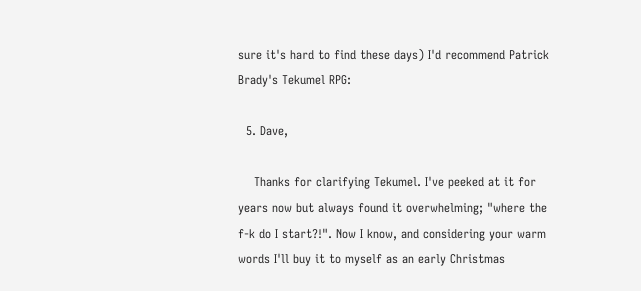sure it's hard to find these days) I'd recommend Patrick Brady's Tekumel RPG:

  5. Dave,

    Thanks for clarifying Tekumel. I've peeked at it for years now but always found it overwhelming; "where the f-k do I start?!". Now I know, and considering your warm words I'll buy it to myself as an early Christmas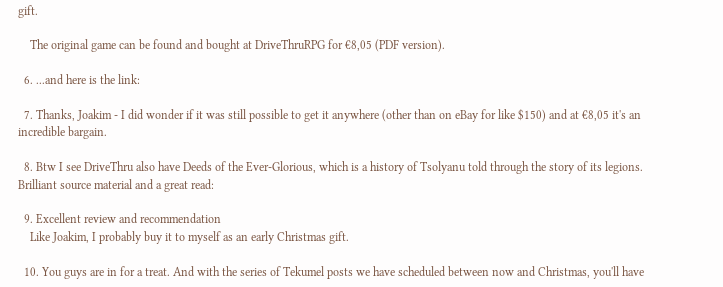gift.

    The original game can be found and bought at DriveThruRPG for €8,05 (PDF version).

  6. ...and here is the link:

  7. Thanks, Joakim - I did wonder if it was still possible to get it anywhere (other than on eBay for like $150) and at €8,05 it's an incredible bargain.

  8. Btw I see DriveThru also have Deeds of the Ever-Glorious, which is a history of Tsolyanu told through the story of its legions. Brilliant source material and a great read:

  9. Excellent review and recommendation
    Like Joakim, I probably buy it to myself as an early Christmas gift.

  10. You guys are in for a treat. And with the series of Tekumel posts we have scheduled between now and Christmas, you'll have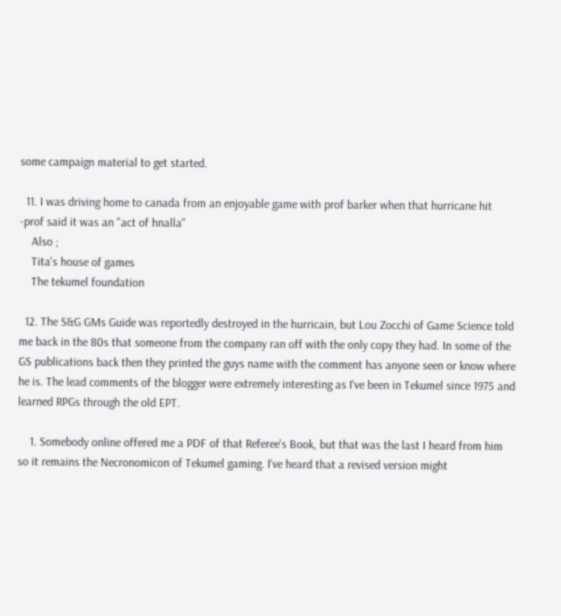some campaign material to get started.

  11. I was driving home to canada from an enjoyable game with prof barker when that hurricane hit -prof said it was an "act of hnalla"
    Also ;
    Tita's house of games
    The tekumel foundation

  12. The S&G GMs Guide was reportedly destroyed in the hurricain, but Lou Zocchi of Game Science told me back in the 80s that someone from the company ran off with the only copy they had. In some of the GS publications back then they printed the guys name with the comment has anyone seen or know where he is. The lead comments of the blogger were extremely interesting as I've been in Tekumel since 1975 and learned RPGs through the old EPT.

    1. Somebody online offered me a PDF of that Referee's Book, but that was the last I heard from him so it remains the Necronomicon of Tekumel gaming. I've heard that a revised version might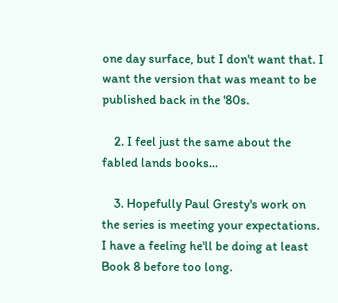one day surface, but I don't want that. I want the version that was meant to be published back in the '80s.

    2. I feel just the same about the fabled lands books...

    3. Hopefully Paul Gresty's work on the series is meeting your expectations. I have a feeling he'll be doing at least Book 8 before too long.